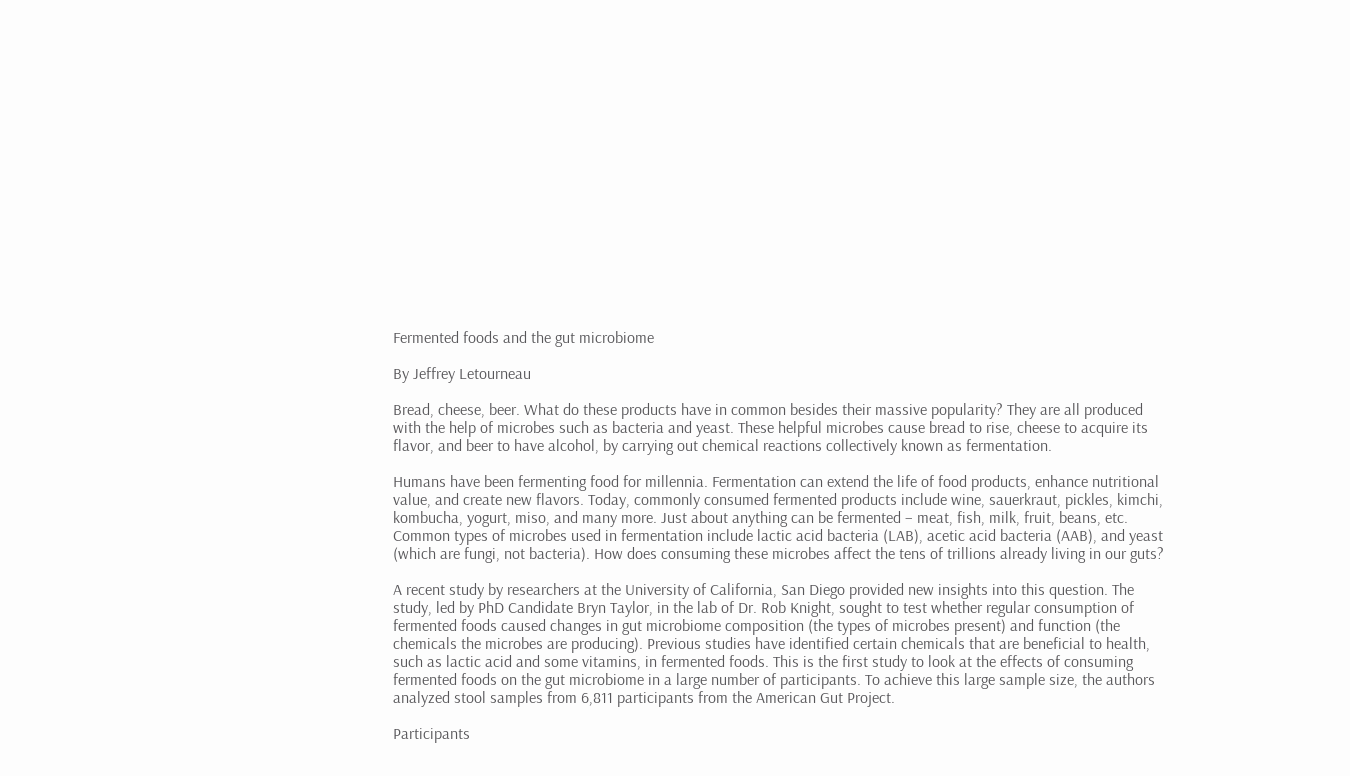Fermented foods and the gut microbiome

By Jeffrey Letourneau

Bread, cheese, beer. What do these products have in common besides their massive popularity? They are all produced with the help of microbes such as bacteria and yeast. These helpful microbes cause bread to rise, cheese to acquire its flavor, and beer to have alcohol, by carrying out chemical reactions collectively known as fermentation.

Humans have been fermenting food for millennia. Fermentation can extend the life of food products, enhance nutritional value, and create new flavors. Today, commonly consumed fermented products include wine, sauerkraut, pickles, kimchi, kombucha, yogurt, miso, and many more. Just about anything can be fermented – meat, fish, milk, fruit, beans, etc. Common types of microbes used in fermentation include lactic acid bacteria (LAB), acetic acid bacteria (AAB), and yeast (which are fungi, not bacteria). How does consuming these microbes affect the tens of trillions already living in our guts?

A recent study by researchers at the University of California, San Diego provided new insights into this question. The study, led by PhD Candidate Bryn Taylor, in the lab of Dr. Rob Knight, sought to test whether regular consumption of fermented foods caused changes in gut microbiome composition (the types of microbes present) and function (the chemicals the microbes are producing). Previous studies have identified certain chemicals that are beneficial to health, such as lactic acid and some vitamins, in fermented foods. This is the first study to look at the effects of consuming fermented foods on the gut microbiome in a large number of participants. To achieve this large sample size, the authors analyzed stool samples from 6,811 participants from the American Gut Project.

Participants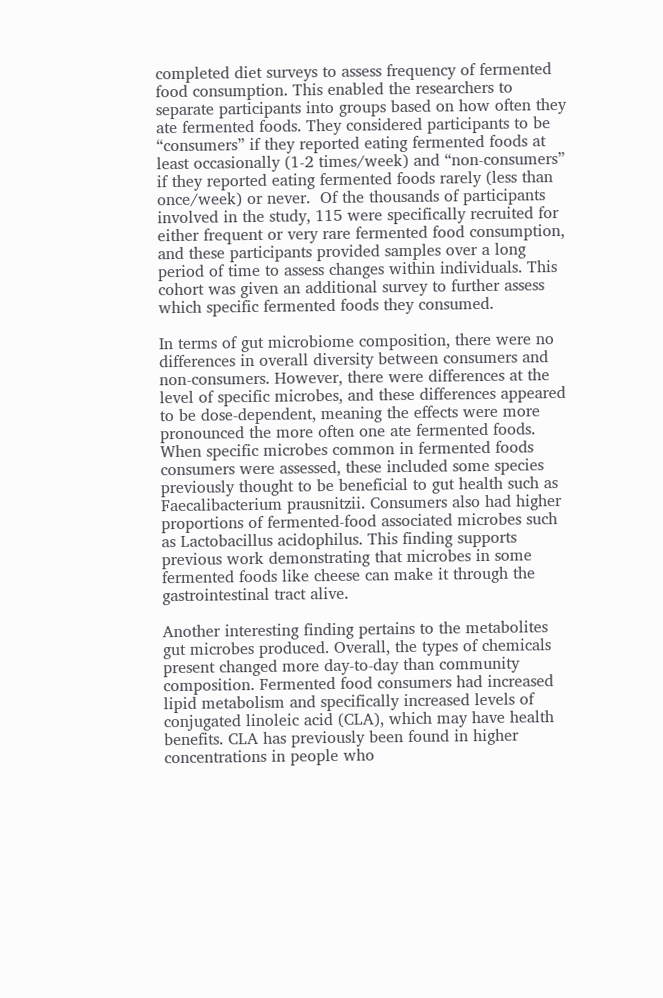completed diet surveys to assess frequency of fermented food consumption. This enabled the researchers to separate participants into groups based on how often they ate fermented foods. They considered participants to be “consumers” if they reported eating fermented foods at least occasionally (1-2 times/week) and “non-consumers” if they reported eating fermented foods rarely (less than once/week) or never.  Of the thousands of participants involved in the study, 115 were specifically recruited for either frequent or very rare fermented food consumption, and these participants provided samples over a long period of time to assess changes within individuals. This cohort was given an additional survey to further assess which specific fermented foods they consumed.

In terms of gut microbiome composition, there were no differences in overall diversity between consumers and non-consumers. However, there were differences at the level of specific microbes, and these differences appeared to be dose-dependent, meaning the effects were more pronounced the more often one ate fermented foods. When specific microbes common in fermented foods consumers were assessed, these included some species previously thought to be beneficial to gut health such as Faecalibacterium prausnitzii. Consumers also had higher proportions of fermented-food associated microbes such as Lactobacillus acidophilus. This finding supports previous work demonstrating that microbes in some fermented foods like cheese can make it through the gastrointestinal tract alive.

Another interesting finding pertains to the metabolites gut microbes produced. Overall, the types of chemicals present changed more day-to-day than community composition. Fermented food consumers had increased lipid metabolism and specifically increased levels of conjugated linoleic acid (CLA), which may have health benefits. CLA has previously been found in higher concentrations in people who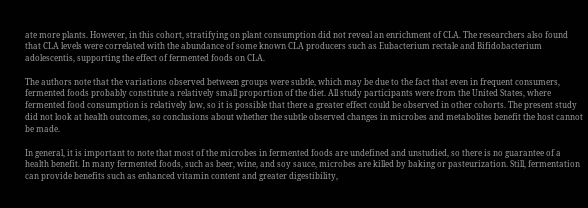ate more plants. However, in this cohort, stratifying on plant consumption did not reveal an enrichment of CLA. The researchers also found that CLA levels were correlated with the abundance of some known CLA producers such as Eubacterium rectale and Bifidobacterium adolescentis, supporting the effect of fermented foods on CLA.

The authors note that the variations observed between groups were subtle, which may be due to the fact that even in frequent consumers, fermented foods probably constitute a relatively small proportion of the diet. All study participants were from the United States, where fermented food consumption is relatively low, so it is possible that there a greater effect could be observed in other cohorts. The present study did not look at health outcomes, so conclusions about whether the subtle observed changes in microbes and metabolites benefit the host cannot be made.

In general, it is important to note that most of the microbes in fermented foods are undefined and unstudied, so there is no guarantee of a health benefit. In many fermented foods, such as beer, wine, and soy sauce, microbes are killed by baking or pasteurization. Still, fermentation can provide benefits such as enhanced vitamin content and greater digestibility,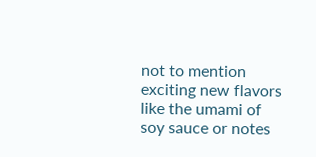not to mention exciting new flavors like the umami of soy sauce or notes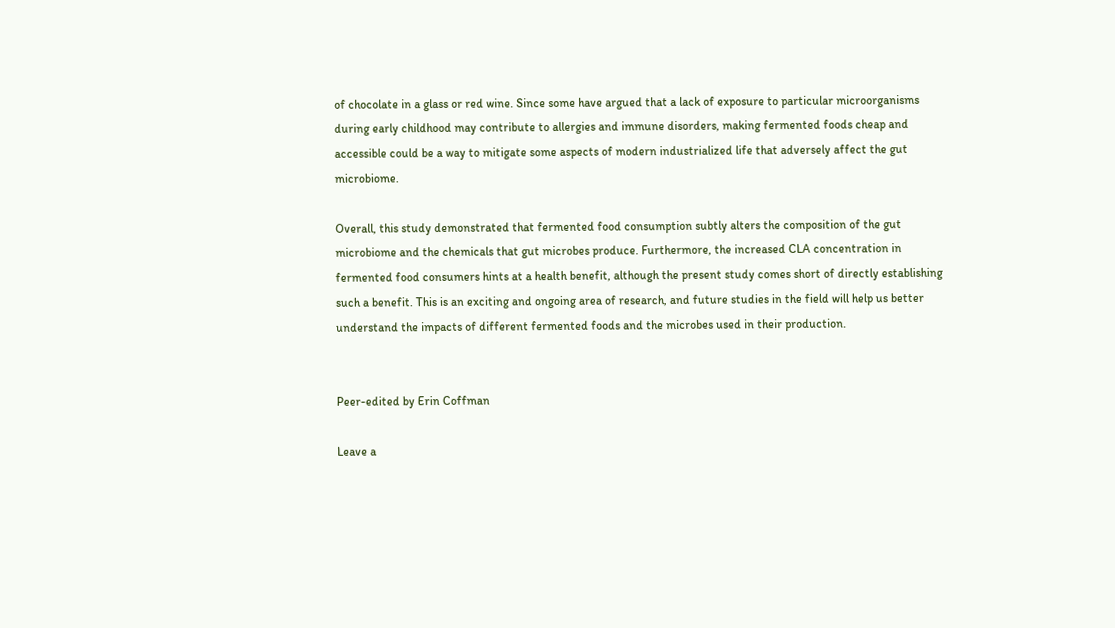of chocolate in a glass or red wine. Since some have argued that a lack of exposure to particular microorganisms during early childhood may contribute to allergies and immune disorders, making fermented foods cheap and accessible could be a way to mitigate some aspects of modern industrialized life that adversely affect the gut microbiome.

Overall, this study demonstrated that fermented food consumption subtly alters the composition of the gut microbiome and the chemicals that gut microbes produce. Furthermore, the increased CLA concentration in fermented food consumers hints at a health benefit, although the present study comes short of directly establishing such a benefit. This is an exciting and ongoing area of research, and future studies in the field will help us better understand the impacts of different fermented foods and the microbes used in their production.


Peer-edited by Erin Coffman

Leave a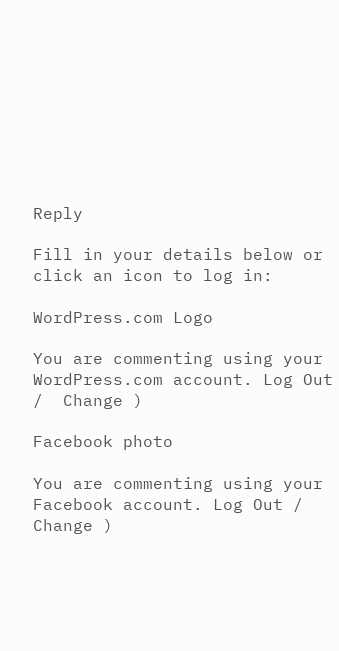Reply

Fill in your details below or click an icon to log in:

WordPress.com Logo

You are commenting using your WordPress.com account. Log Out /  Change )

Facebook photo

You are commenting using your Facebook account. Log Out /  Change )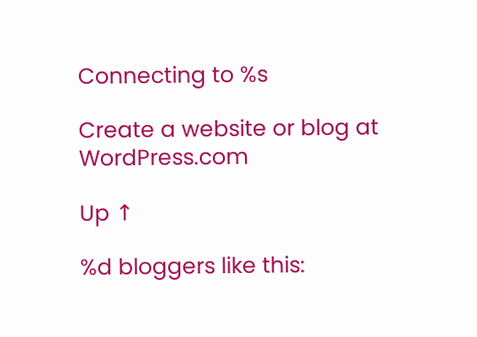Connecting to %s

Create a website or blog at WordPress.com

Up ↑

%d bloggers like this: